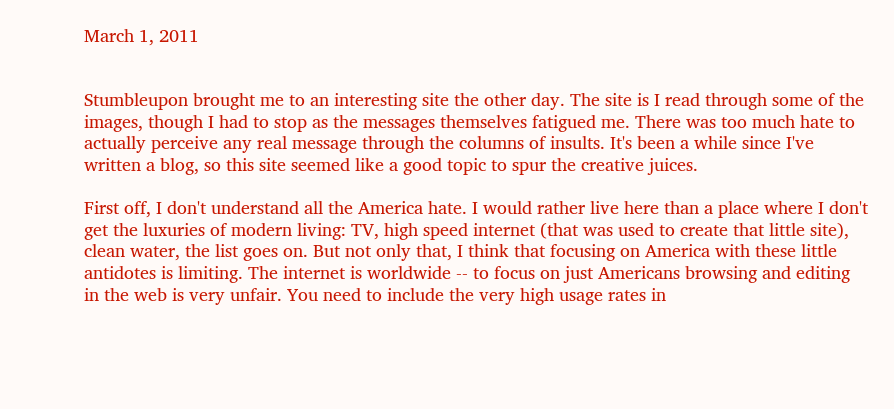March 1, 2011


Stumbleupon brought me to an interesting site the other day. The site is I read through some of the images, though I had to stop as the messages themselves fatigued me. There was too much hate to actually perceive any real message through the columns of insults. It's been a while since I've written a blog, so this site seemed like a good topic to spur the creative juices.

First off, I don't understand all the America hate. I would rather live here than a place where I don't get the luxuries of modern living: TV, high speed internet (that was used to create that little site), clean water, the list goes on. But not only that, I think that focusing on America with these little antidotes is limiting. The internet is worldwide -- to focus on just Americans browsing and editing in the web is very unfair. You need to include the very high usage rates in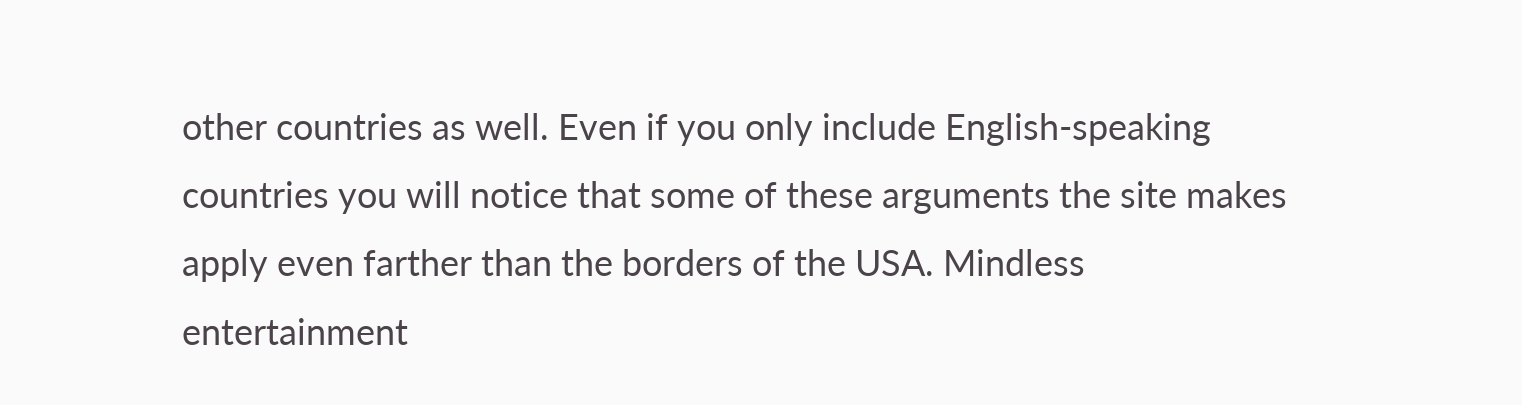other countries as well. Even if you only include English-speaking countries you will notice that some of these arguments the site makes apply even farther than the borders of the USA. Mindless entertainment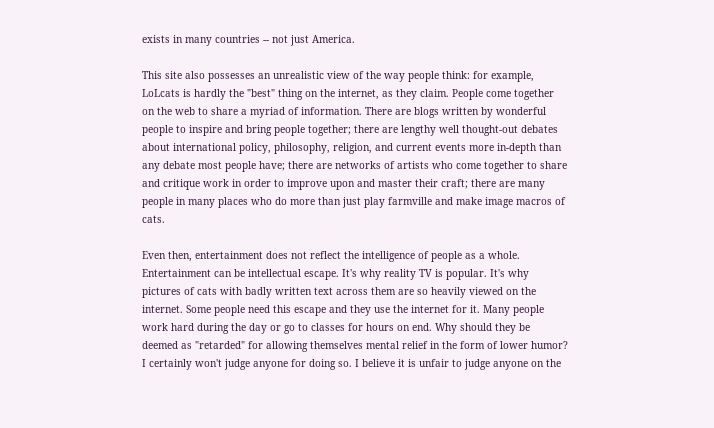exists in many countries -- not just America.

This site also possesses an unrealistic view of the way people think: for example, LoLcats is hardly the "best" thing on the internet, as they claim. People come together on the web to share a myriad of information. There are blogs written by wonderful people to inspire and bring people together; there are lengthy well thought-out debates about international policy, philosophy, religion, and current events more in-depth than any debate most people have; there are networks of artists who come together to share and critique work in order to improve upon and master their craft; there are many people in many places who do more than just play farmville and make image macros of cats.

Even then, entertainment does not reflect the intelligence of people as a whole. Entertainment can be intellectual escape. It's why reality TV is popular. It's why pictures of cats with badly written text across them are so heavily viewed on the internet. Some people need this escape and they use the internet for it. Many people work hard during the day or go to classes for hours on end. Why should they be deemed as "retarded" for allowing themselves mental relief in the form of lower humor? I certainly won't judge anyone for doing so. I believe it is unfair to judge anyone on the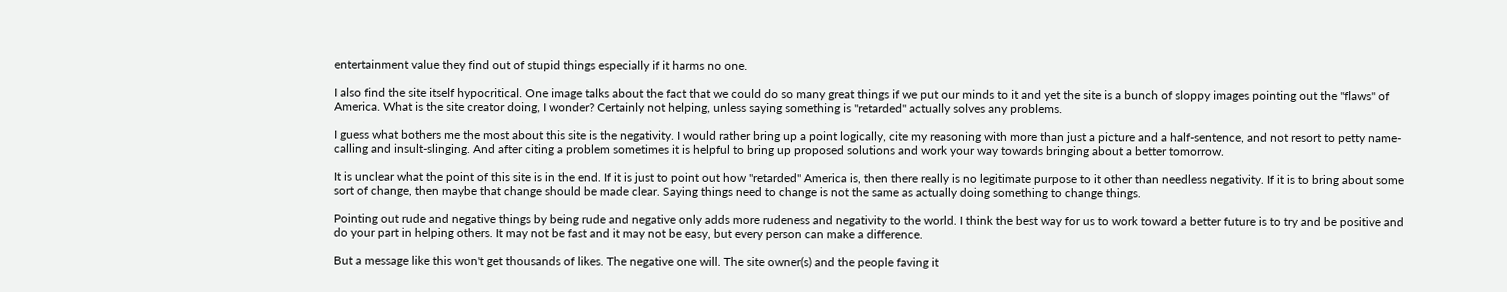entertainment value they find out of stupid things especially if it harms no one.

I also find the site itself hypocritical. One image talks about the fact that we could do so many great things if we put our minds to it and yet the site is a bunch of sloppy images pointing out the "flaws" of America. What is the site creator doing, I wonder? Certainly not helping, unless saying something is "retarded" actually solves any problems.

I guess what bothers me the most about this site is the negativity. I would rather bring up a point logically, cite my reasoning with more than just a picture and a half-sentence, and not resort to petty name-calling and insult-slinging. And after citing a problem sometimes it is helpful to bring up proposed solutions and work your way towards bringing about a better tomorrow.

It is unclear what the point of this site is in the end. If it is just to point out how "retarded" America is, then there really is no legitimate purpose to it other than needless negativity. If it is to bring about some sort of change, then maybe that change should be made clear. Saying things need to change is not the same as actually doing something to change things.

Pointing out rude and negative things by being rude and negative only adds more rudeness and negativity to the world. I think the best way for us to work toward a better future is to try and be positive and do your part in helping others. It may not be fast and it may not be easy, but every person can make a difference.

But a message like this won't get thousands of likes. The negative one will. The site owner(s) and the people faving it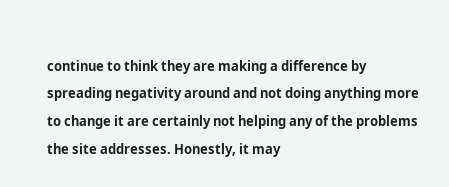continue to think they are making a difference by spreading negativity around and not doing anything more to change it are certainly not helping any of the problems the site addresses. Honestly, it may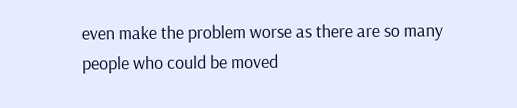even make the problem worse as there are so many people who could be moved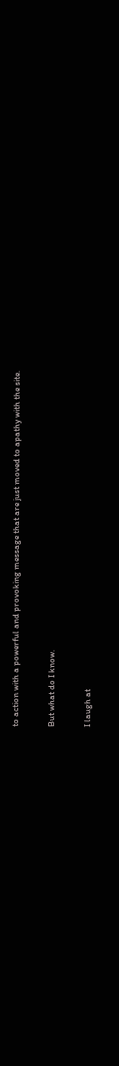to action with a powerful and provoking message that are just moved to apathy with the site.

But what do I know.

I laugh at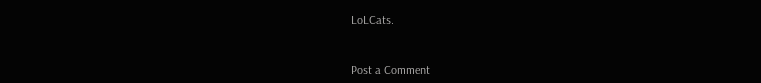LoLCats.


Post a Comment